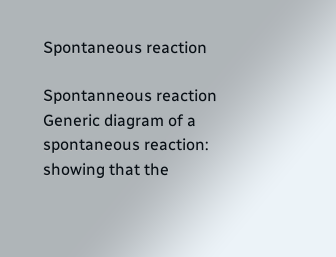Spontaneous reaction

Spontanneous reaction
Generic diagram of a spontaneous reaction: showing that the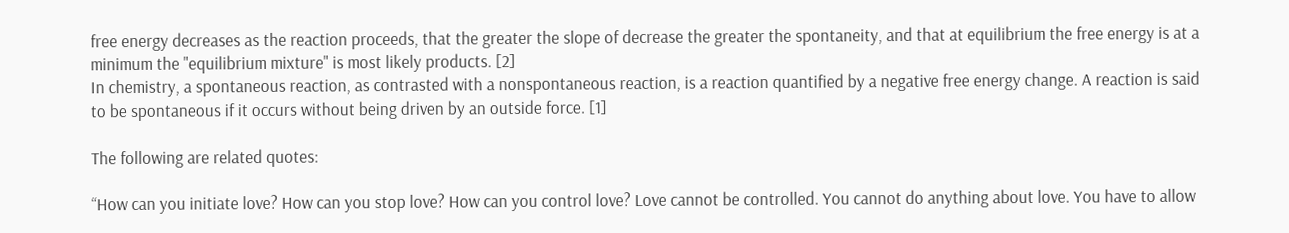free energy decreases as the reaction proceeds, that the greater the slope of decrease the greater the spontaneity, and that at equilibrium the free energy is at a minimum the "equilibrium mixture" is most likely products. [2]
In chemistry, a spontaneous reaction, as contrasted with a nonspontaneous reaction, is a reaction quantified by a negative free energy change. A reaction is said to be spontaneous if it occurs without being driven by an outside force. [1]

The following are related quotes:

“How can you initiate love? How can you stop love? How can you control love? Love cannot be controlled. You cannot do anything about love. You have to allow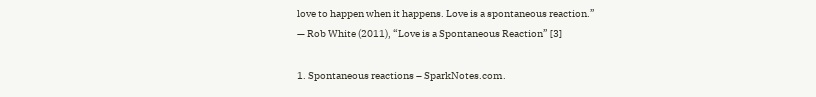love to happen when it happens. Love is a spontaneous reaction.”
— Rob White (2011), “Love is a Spontaneous Reaction” [3]

1. Spontaneous reactions – SparkNotes.com.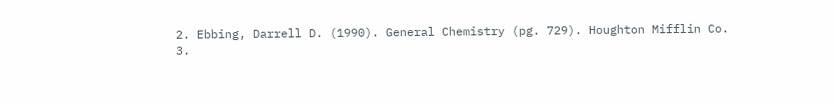2. Ebbing, Darrell D. (1990). General Chemistry (pg. 729). Houghton Mifflin Co.
3.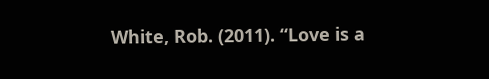White, Rob. (2011). “Love is a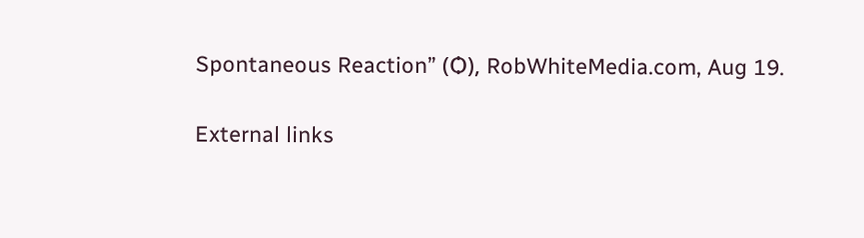Spontaneous Reaction” (Ѻ), RobWhiteMedia.com, Aug 19.

External links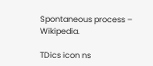Spontaneous process – Wikipedia.

TDics icon ns